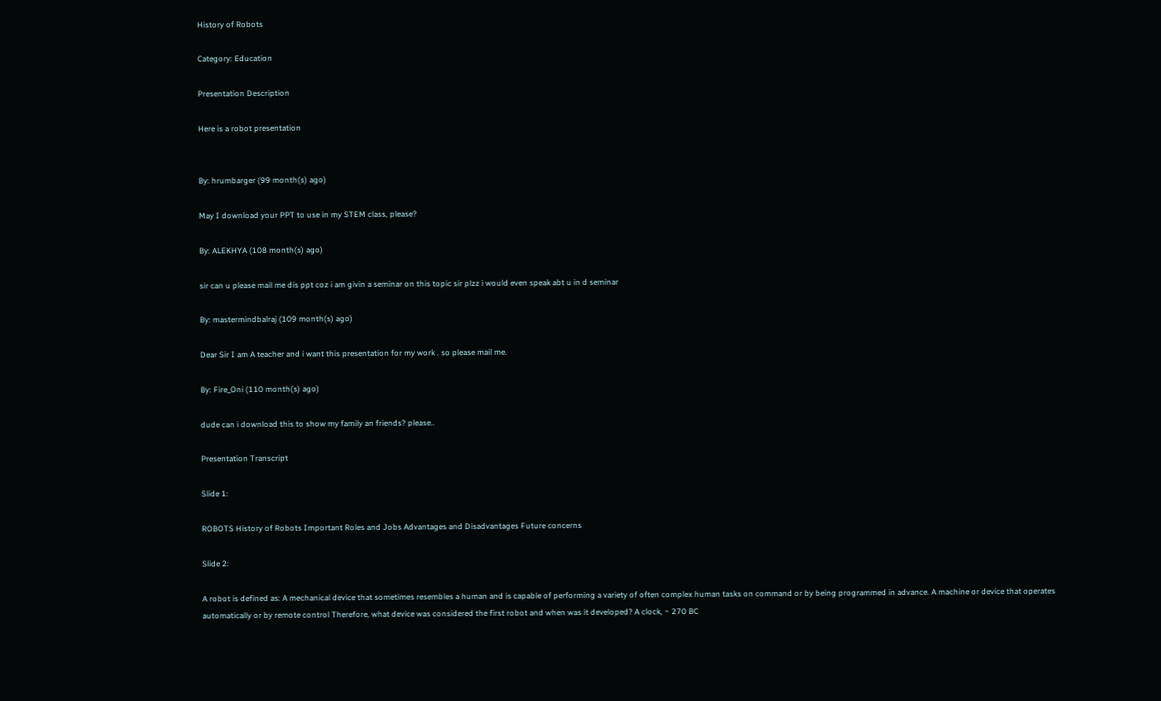History of Robots

Category: Education

Presentation Description

Here is a robot presentation


By: hrumbarger (99 month(s) ago)

May I download your PPT to use in my STEM class, please?

By: ALEKHYA (108 month(s) ago)

sir can u please mail me dis ppt coz i am givin a seminar on this topic sir plzz i would even speak abt u in d seminar

By: mastermindbalraj (109 month(s) ago)

Dear Sir I am A teacher and i want this presentation for my work . so please mail me.

By: Fire_Oni (110 month(s) ago)

dude can i download this to show my family an friends? please..

Presentation Transcript

Slide 1:

ROBOTS History of Robots Important Roles and Jobs Advantages and Disadvantages Future concerns

Slide 2:

A robot is defined as: A mechanical device that sometimes resembles a human and is capable of performing a variety of often complex human tasks on command or by being programmed in advance. A machine or device that operates automatically or by remote control Therefore, what device was considered the first robot and when was it developed? A clock, ~ 270 BC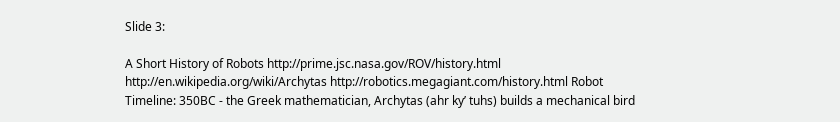Slide 3:

A Short History of Robots http://prime.jsc.nasa.gov/ROV/history.html http://en.wikipedia.org/wiki/Archytas http://robotics.megagiant.com/history.html Robot Timeline: 350BC - the Greek mathematician, Archytas (ahr ky’ tuhs) builds a mechanical bird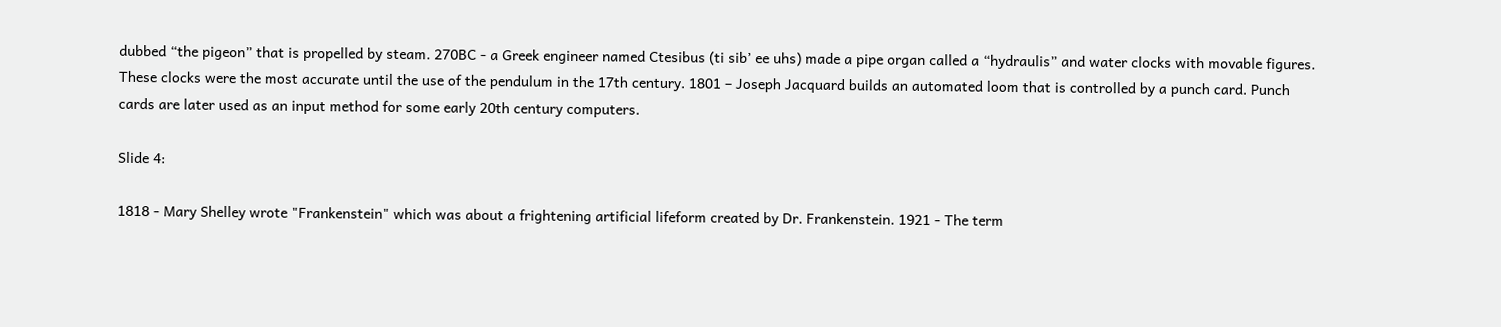dubbed “the pigeon” that is propelled by steam. 270BC - a Greek engineer named Ctesibus (ti sib’ ee uhs) made a pipe organ called a “hydraulis” and water clocks with movable figures. These clocks were the most accurate until the use of the pendulum in the 17th century. 1801 – Joseph Jacquard builds an automated loom that is controlled by a punch card. Punch cards are later used as an input method for some early 20th century computers.

Slide 4:

1818 - Mary Shelley wrote "Frankenstein" which was about a frightening artificial lifeform created by Dr. Frankenstein. 1921 - The term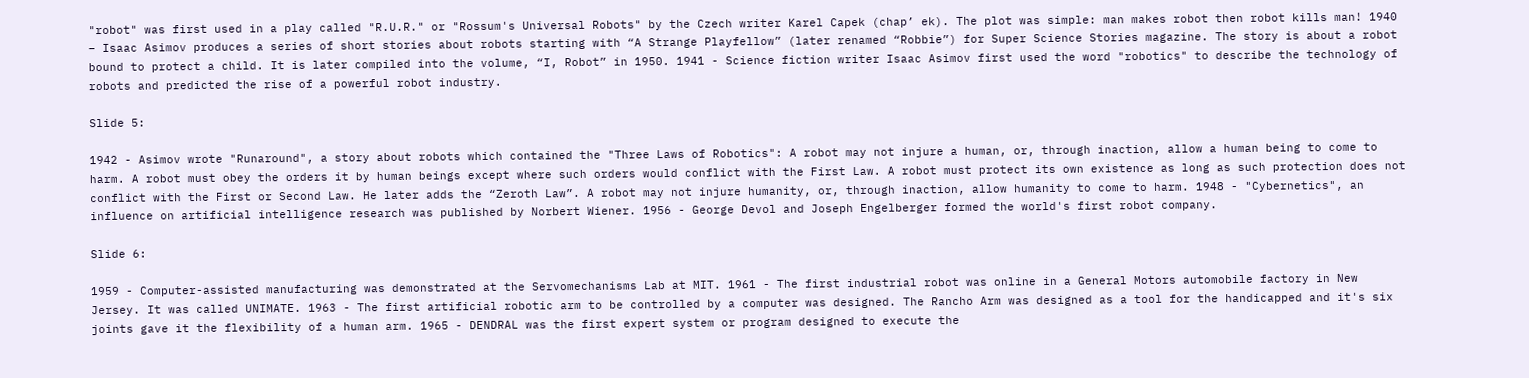"robot" was first used in a play called "R.U.R." or "Rossum's Universal Robots" by the Czech writer Karel Capek (chap’ ek). The plot was simple: man makes robot then robot kills man! 1940 – Isaac Asimov produces a series of short stories about robots starting with “A Strange Playfellow” (later renamed “Robbie”) for Super Science Stories magazine. The story is about a robot bound to protect a child. It is later compiled into the volume, “I, Robot” in 1950. 1941 - Science fiction writer Isaac Asimov first used the word "robotics" to describe the technology of robots and predicted the rise of a powerful robot industry.

Slide 5:

1942 - Asimov wrote "Runaround", a story about robots which contained the "Three Laws of Robotics": A robot may not injure a human, or, through inaction, allow a human being to come to harm. A robot must obey the orders it by human beings except where such orders would conflict with the First Law. A robot must protect its own existence as long as such protection does not conflict with the First or Second Law. He later adds the “Zeroth Law”. A robot may not injure humanity, or, through inaction, allow humanity to come to harm. 1948 - "Cybernetics", an influence on artificial intelligence research was published by Norbert Wiener. 1956 - George Devol and Joseph Engelberger formed the world's first robot company.

Slide 6:

1959 - Computer-assisted manufacturing was demonstrated at the Servomechanisms Lab at MIT. 1961 - The first industrial robot was online in a General Motors automobile factory in New Jersey. It was called UNIMATE. 1963 - The first artificial robotic arm to be controlled by a computer was designed. The Rancho Arm was designed as a tool for the handicapped and it's six joints gave it the flexibility of a human arm. 1965 - DENDRAL was the first expert system or program designed to execute the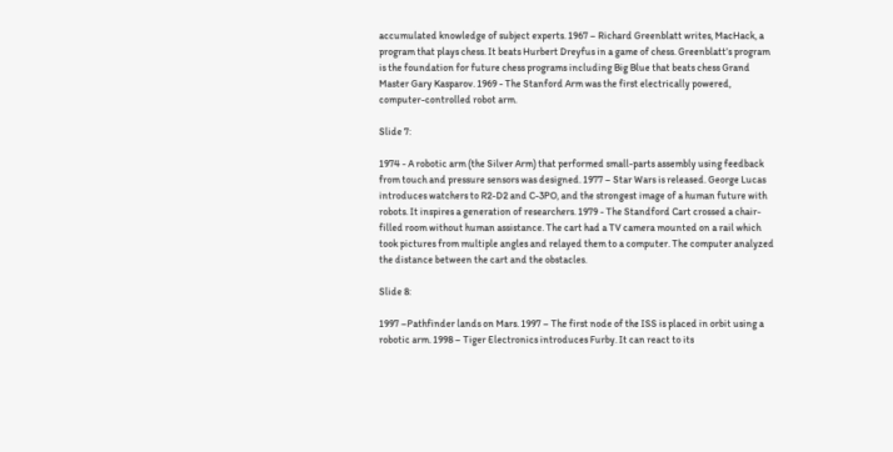accumulated knowledge of subject experts. 1967 – Richard Greenblatt writes, MacHack, a program that plays chess. It beats Hurbert Dreyfus in a game of chess. Greenblatt’s program is the foundation for future chess programs including Big Blue that beats chess Grand Master Gary Kasparov. 1969 - The Stanford Arm was the first electrically powered, computer-controlled robot arm.

Slide 7:

1974 - A robotic arm (the Silver Arm) that performed small-parts assembly using feedback from touch and pressure sensors was designed. 1977 – Star Wars is released. George Lucas introduces watchers to R2-D2 and C-3PO, and the strongest image of a human future with robots. It inspires a generation of researchers. 1979 - The Standford Cart crossed a chair-filled room without human assistance. The cart had a TV camera mounted on a rail which took pictures from multiple angles and relayed them to a computer. The computer analyzed the distance between the cart and the obstacles.

Slide 8:

1997 –Pathfinder lands on Mars. 1997 – The first node of the ISS is placed in orbit using a robotic arm. 1998 – Tiger Electronics introduces Furby. It can react to its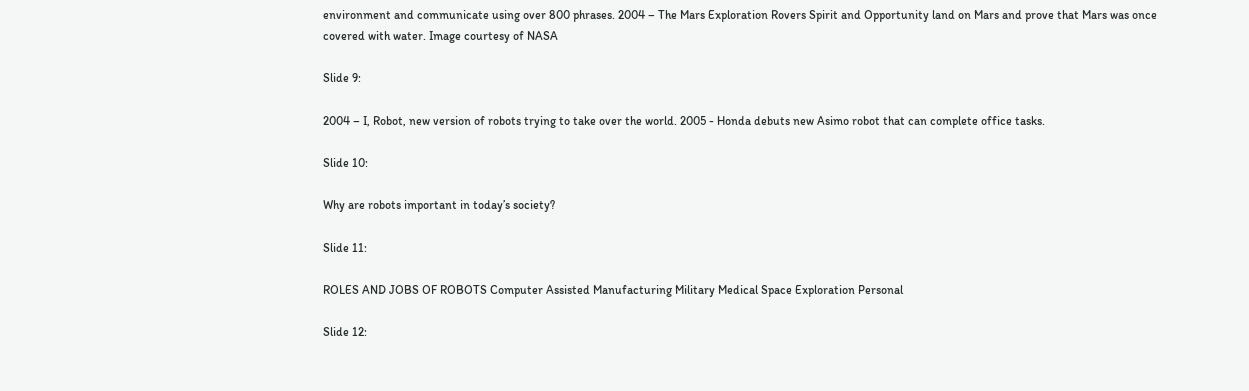environment and communicate using over 800 phrases. 2004 – The Mars Exploration Rovers Spirit and Opportunity land on Mars and prove that Mars was once covered with water. Image courtesy of NASA

Slide 9:

2004 – I, Robot, new version of robots trying to take over the world. 2005 - Honda debuts new Asimo robot that can complete office tasks.

Slide 10:

Why are robots important in today’s society?

Slide 11:

ROLES AND JOBS OF ROBOTS Computer Assisted Manufacturing Military Medical Space Exploration Personal

Slide 12: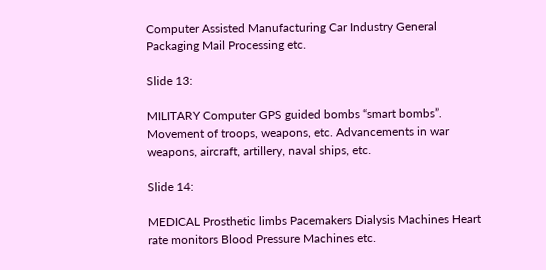Computer Assisted Manufacturing Car Industry General Packaging Mail Processing etc.

Slide 13:

MILITARY Computer GPS guided bombs “smart bombs”. Movement of troops, weapons, etc. Advancements in war weapons, aircraft, artillery, naval ships, etc.

Slide 14:

MEDICAL Prosthetic limbs Pacemakers Dialysis Machines Heart rate monitors Blood Pressure Machines etc.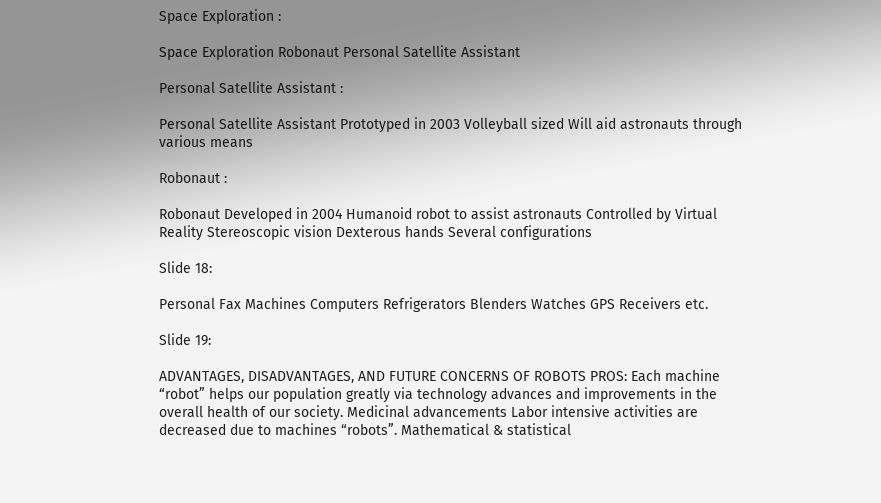Space Exploration :

Space Exploration Robonaut Personal Satellite Assistant

Personal Satellite Assistant :

Personal Satellite Assistant Prototyped in 2003 Volleyball sized Will aid astronauts through various means

Robonaut :

Robonaut Developed in 2004 Humanoid robot to assist astronauts Controlled by Virtual Reality Stereoscopic vision Dexterous hands Several configurations

Slide 18:

Personal Fax Machines Computers Refrigerators Blenders Watches GPS Receivers etc.

Slide 19:

ADVANTAGES, DISADVANTAGES, AND FUTURE CONCERNS OF ROBOTS PROS: Each machine “robot” helps our population greatly via technology advances and improvements in the overall health of our society. Medicinal advancements Labor intensive activities are decreased due to machines “robots”. Mathematical & statistical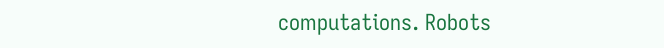computations. Robots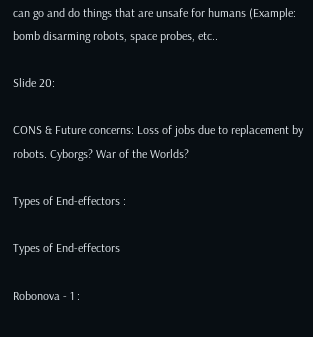can go and do things that are unsafe for humans (Example: bomb disarming robots, space probes, etc..

Slide 20:

CONS & Future concerns: Loss of jobs due to replacement by robots. Cyborgs? War of the Worlds?

Types of End-effectors :

Types of End-effectors

Robonova - 1 :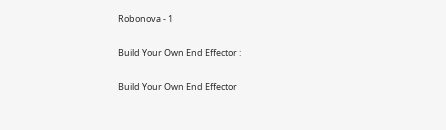Robonova - 1

Build Your Own End Effector :

Build Your Own End Effector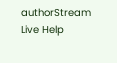authorStream Live Help